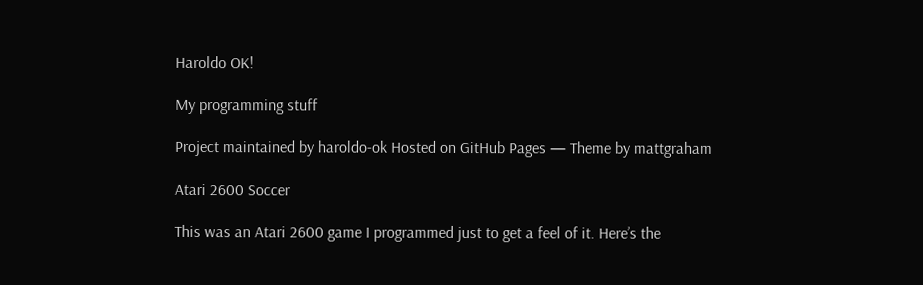Haroldo OK!

My programming stuff

Project maintained by haroldo-ok Hosted on GitHub Pages — Theme by mattgraham

Atari 2600 Soccer

This was an Atari 2600 game I programmed just to get a feel of it. Here’s the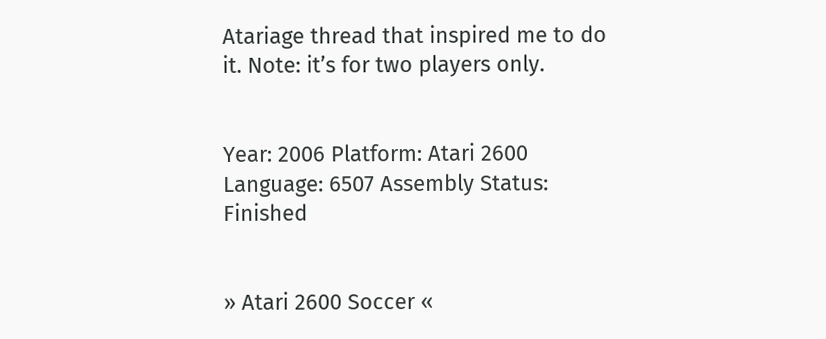Atariage thread that inspired me to do it. Note: it’s for two players only.


Year: 2006 Platform: Atari 2600 Language: 6507 Assembly Status: Finished


» Atari 2600 Soccer «